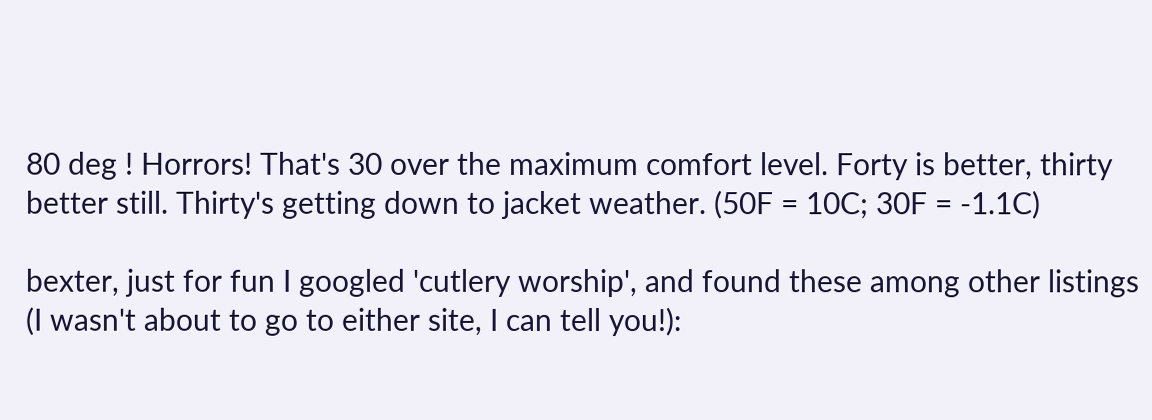80 deg ! Horrors! That's 30 over the maximum comfort level. Forty is better, thirty better still. Thirty's getting down to jacket weather. (50F = 10C; 30F = -1.1C)

bexter, just for fun I googled 'cutlery worship', and found these among other listings (I wasn't about to go to either site, I can tell you!):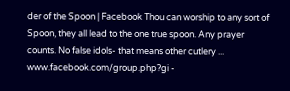der of the Spoon | Facebook Thou can worship to any sort of Spoon, they all lead to the one true spoon. Any prayer counts. No false idols- that means other cutlery ...
www.facebook.com/group.php?gi -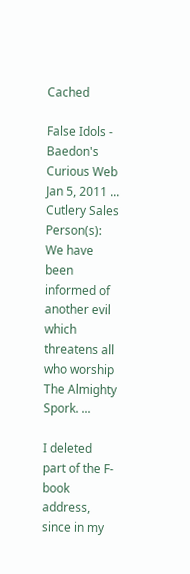Cached

False Idols - Baedon's Curious Web Jan 5, 2011 ... Cutlery Sales Person(s): We have been informed of another evil which threatens all who worship The Almighty Spork. ...

I deleted part of the F-book address, since in my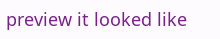preview it looked like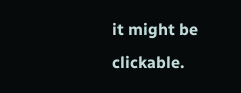it might be clickable.